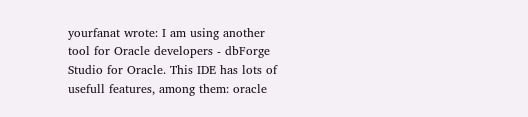yourfanat wrote: I am using another tool for Oracle developers - dbForge Studio for Oracle. This IDE has lots of usefull features, among them: oracle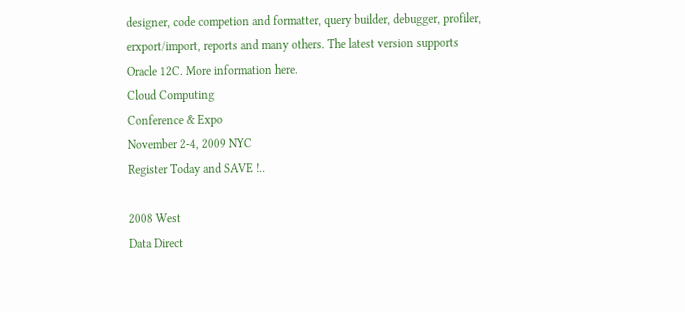designer, code competion and formatter, query builder, debugger, profiler, erxport/import, reports and many others. The latest version supports Oracle 12C. More information here.
Cloud Computing
Conference & Expo
November 2-4, 2009 NYC
Register Today and SAVE !..

2008 West
Data Direct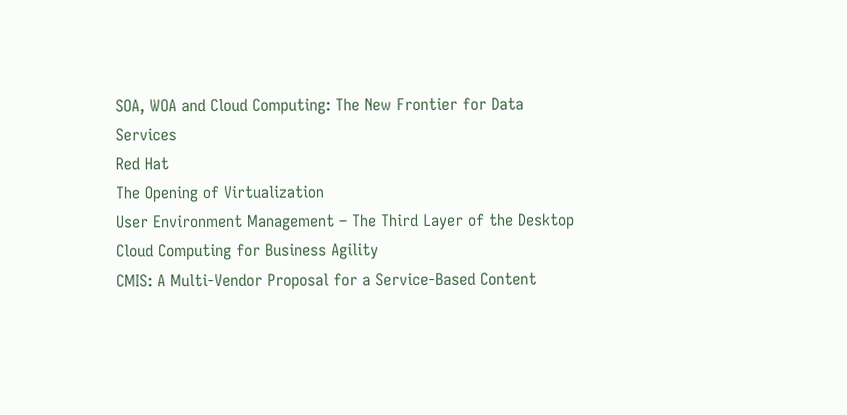SOA, WOA and Cloud Computing: The New Frontier for Data Services
Red Hat
The Opening of Virtualization
User Environment Management – The Third Layer of the Desktop
Cloud Computing for Business Agility
CMIS: A Multi-Vendor Proposal for a Service-Based Content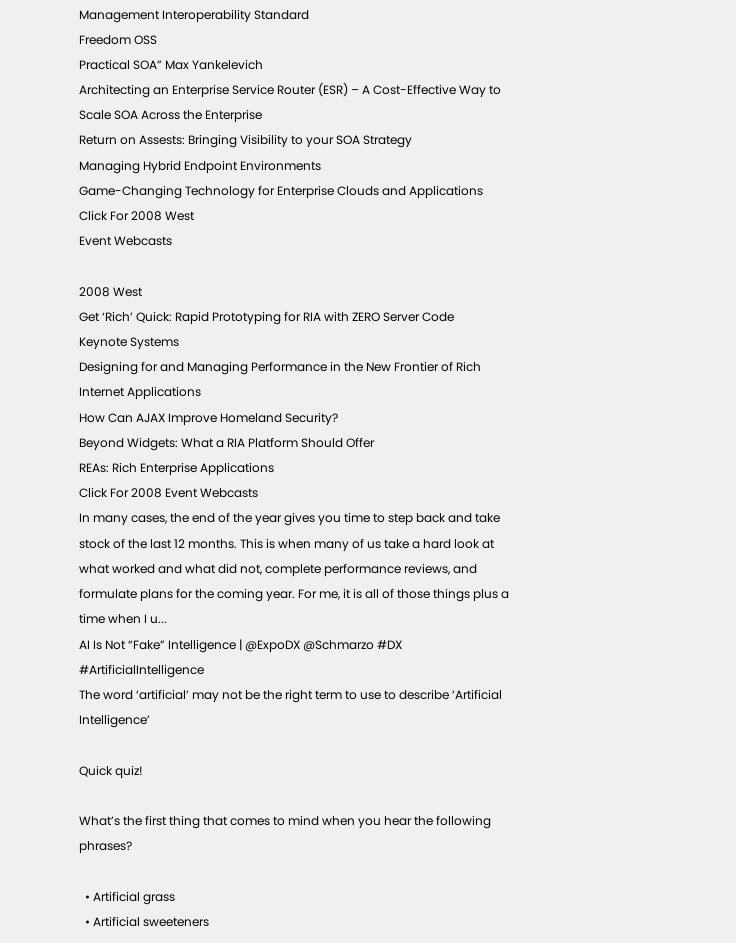Management Interoperability Standard
Freedom OSS
Practical SOA” Max Yankelevich
Architecting an Enterprise Service Router (ESR) – A Cost-Effective Way to Scale SOA Across the Enterprise
Return on Assests: Bringing Visibility to your SOA Strategy
Managing Hybrid Endpoint Environments
Game-Changing Technology for Enterprise Clouds and Applications
Click For 2008 West
Event Webcasts

2008 West
Get ‘Rich’ Quick: Rapid Prototyping for RIA with ZERO Server Code
Keynote Systems
Designing for and Managing Performance in the New Frontier of Rich Internet Applications
How Can AJAX Improve Homeland Security?
Beyond Widgets: What a RIA Platform Should Offer
REAs: Rich Enterprise Applications
Click For 2008 Event Webcasts
In many cases, the end of the year gives you time to step back and take stock of the last 12 months. This is when many of us take a hard look at what worked and what did not, complete performance reviews, and formulate plans for the coming year. For me, it is all of those things plus a time when I u...
AI Is Not “Fake” Intelligence | @ExpoDX @Schmarzo #DX #ArtificialIntelligence
The word ‘artificial’ may not be the right term to use to describe ‘Artificial Intelligence’

Quick quiz!

What’s the first thing that comes to mind when you hear the following phrases?

  • Artificial grass
  • Artificial sweeteners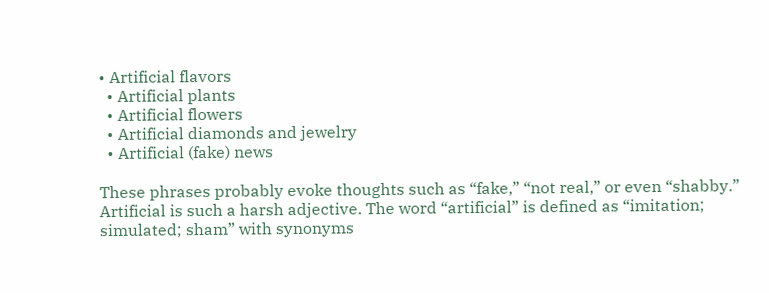• Artificial flavors
  • Artificial plants
  • Artificial flowers
  • Artificial diamonds and jewelry
  • Artificial (fake) news

These phrases probably evoke thoughts such as “fake,” “not real,” or even “shabby.” Artificial is such a harsh adjective. The word “artificial” is defined as “imitation; simulated; sham” with synonyms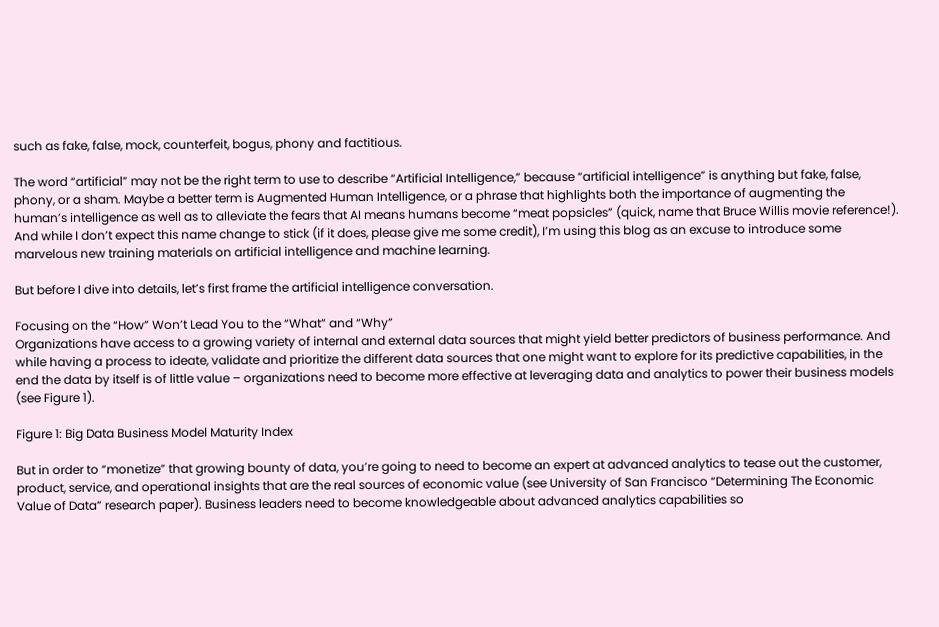such as fake, false, mock, counterfeit, bogus, phony and factitious.

The word “artificial” may not be the right term to use to describe “Artificial Intelligence,” because “artificial intelligence” is anything but fake, false, phony, or a sham. Maybe a better term is Augmented Human Intelligence, or a phrase that highlights both the importance of augmenting the human’s intelligence as well as to alleviate the fears that AI means humans become “meat popsicles” (quick, name that Bruce Willis movie reference!). And while I don’t expect this name change to stick (if it does, please give me some credit), I’m using this blog as an excuse to introduce some marvelous new training materials on artificial intelligence and machine learning.

But before I dive into details, let’s first frame the artificial intelligence conversation.

Focusing on the “How” Won’t Lead You to the “What” and “Why”
Organizations have access to a growing variety of internal and external data sources that might yield better predictors of business performance. And while having a process to ideate, validate and prioritize the different data sources that one might want to explore for its predictive capabilities, in the end the data by itself is of little value – organizations need to become more effective at leveraging data and analytics to power their business models (see Figure 1).

Figure 1: Big Data Business Model Maturity Index

But in order to “monetize” that growing bounty of data, you’re going to need to become an expert at advanced analytics to tease out the customer, product, service, and operational insights that are the real sources of economic value (see University of San Francisco “Determining The Economic Value of Data” research paper). Business leaders need to become knowledgeable about advanced analytics capabilities so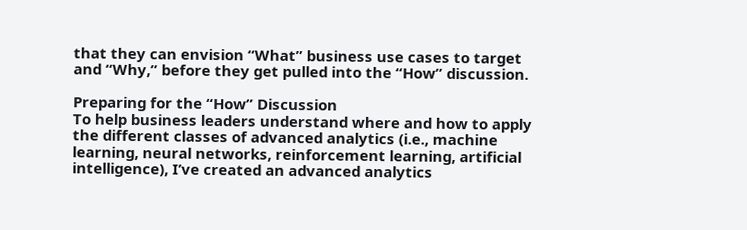that they can envision “What” business use cases to target and “Why,” before they get pulled into the “How” discussion.

Preparing for the “How” Discussion
To help business leaders understand where and how to apply the different classes of advanced analytics (i.e., machine learning, neural networks, reinforcement learning, artificial intelligence), I’ve created an advanced analytics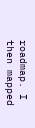roadmap. I then mapped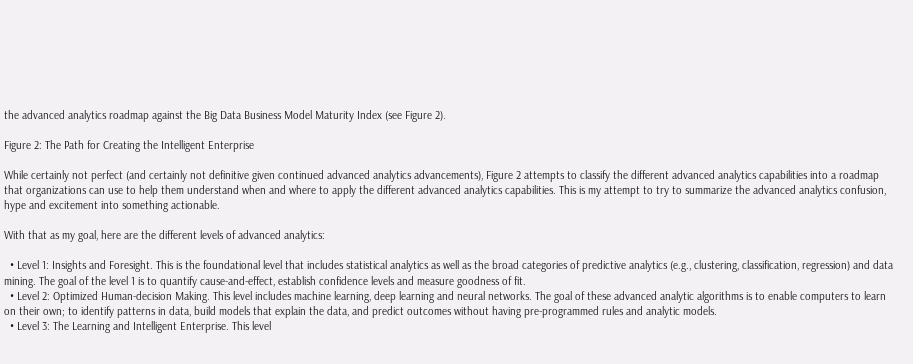the advanced analytics roadmap against the Big Data Business Model Maturity Index (see Figure 2).

Figure 2: The Path for Creating the Intelligent Enterprise

While certainly not perfect (and certainly not definitive given continued advanced analytics advancements), Figure 2 attempts to classify the different advanced analytics capabilities into a roadmap that organizations can use to help them understand when and where to apply the different advanced analytics capabilities. This is my attempt to try to summarize the advanced analytics confusion, hype and excitement into something actionable.

With that as my goal, here are the different levels of advanced analytics:

  • Level 1: Insights and Foresight. This is the foundational level that includes statistical analytics as well as the broad categories of predictive analytics (e.g., clustering, classification, regression) and data mining. The goal of the level 1 is to quantify cause-and-effect, establish confidence levels and measure goodness of fit.
  • Level 2: Optimized Human-decision Making. This level includes machine learning, deep learning and neural networks. The goal of these advanced analytic algorithms is to enable computers to learn on their own; to identify patterns in data, build models that explain the data, and predict outcomes without having pre-programmed rules and analytic models.
  • Level 3: The Learning and Intelligent Enterprise. This level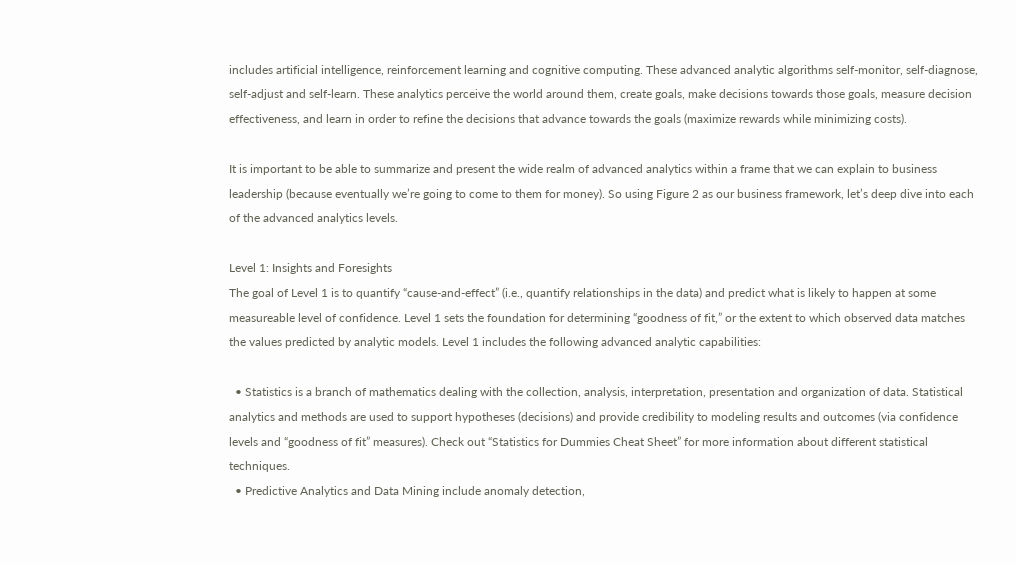includes artificial intelligence, reinforcement learning and cognitive computing. These advanced analytic algorithms self-monitor, self-diagnose, self-adjust and self-learn. These analytics perceive the world around them, create goals, make decisions towards those goals, measure decision effectiveness, and learn in order to refine the decisions that advance towards the goals (maximize rewards while minimizing costs).

It is important to be able to summarize and present the wide realm of advanced analytics within a frame that we can explain to business leadership (because eventually we’re going to come to them for money). So using Figure 2 as our business framework, let’s deep dive into each of the advanced analytics levels.

Level 1: Insights and Foresights
The goal of Level 1 is to quantify “cause-and-effect” (i.e., quantify relationships in the data) and predict what is likely to happen at some measureable level of confidence. Level 1 sets the foundation for determining “goodness of fit,” or the extent to which observed data matches the values predicted by analytic models. Level 1 includes the following advanced analytic capabilities:

  • Statistics is a branch of mathematics dealing with the collection, analysis, interpretation, presentation and organization of data. Statistical analytics and methods are used to support hypotheses (decisions) and provide credibility to modeling results and outcomes (via confidence levels and “goodness of fit” measures). Check out “Statistics for Dummies Cheat Sheet” for more information about different statistical techniques.
  • Predictive Analytics and Data Mining include anomaly detection,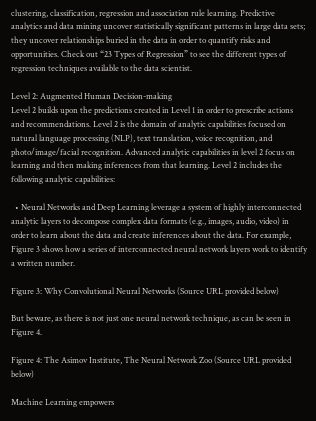clustering, classification, regression and association rule learning. Predictive analytics and data mining uncover statistically significant patterns in large data sets; they uncover relationships buried in the data in order to quantify risks and opportunities. Check out “23 Types of Regression” to see the different types of regression techniques available to the data scientist.

Level 2: Augmented Human Decision-making
Level 2 builds upon the predictions created in Level 1 in order to prescribe actions and recommendations. Level 2 is the domain of analytic capabilities focused on natural language processing (NLP), text translation, voice recognition, and photo/image/facial recognition. Advanced analytic capabilities in level 2 focus on learning and then making inferences from that learning. Level 2 includes the following analytic capabilities:

  • Neural Networks and Deep Learning leverage a system of highly interconnected analytic layers to decompose complex data formats (e.g., images, audio, video) in order to learn about the data and create inferences about the data. For example, Figure 3 shows how a series of interconnected neural network layers work to identify a written number.

Figure 3: Why Convolutional Neural Networks (Source URL provided below)

But beware, as there is not just one neural network technique, as can be seen in Figure 4.

Figure 4: The Asimov Institute, The Neural Network Zoo (Source URL provided below)

Machine Learning empowers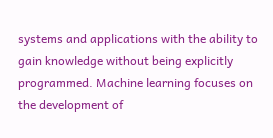systems and applications with the ability to gain knowledge without being explicitly programmed. Machine learning focuses on the development of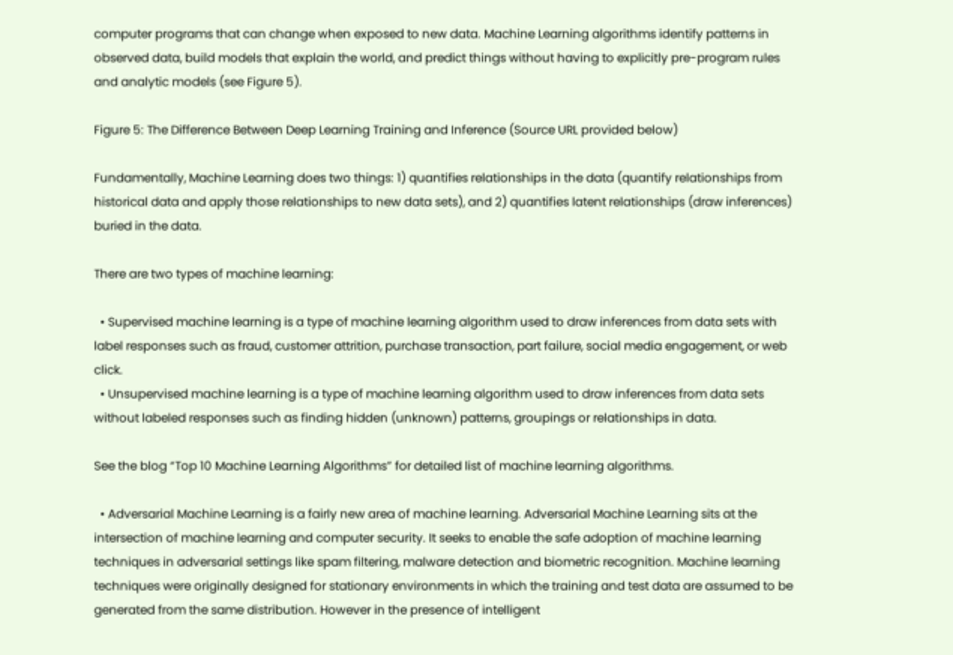computer programs that can change when exposed to new data. Machine Learning algorithms identify patterns in observed data, build models that explain the world, and predict things without having to explicitly pre-program rules and analytic models (see Figure 5).

Figure 5: The Difference Between Deep Learning Training and Inference (Source URL provided below)

Fundamentally, Machine Learning does two things: 1) quantifies relationships in the data (quantify relationships from historical data and apply those relationships to new data sets), and 2) quantifies latent relationships (draw inferences) buried in the data.

There are two types of machine learning:

  • Supervised machine learning is a type of machine learning algorithm used to draw inferences from data sets with label responses such as fraud, customer attrition, purchase transaction, part failure, social media engagement, or web click.
  • Unsupervised machine learning is a type of machine learning algorithm used to draw inferences from data sets without labeled responses such as finding hidden (unknown) patterns, groupings or relationships in data.

See the blog “Top 10 Machine Learning Algorithms” for detailed list of machine learning algorithms.

  • Adversarial Machine Learning is a fairly new area of machine learning. Adversarial Machine Learning sits at the intersection of machine learning and computer security. It seeks to enable the safe adoption of machine learning techniques in adversarial settings like spam filtering, malware detection and biometric recognition. Machine learning techniques were originally designed for stationary environments in which the training and test data are assumed to be generated from the same distribution. However in the presence of intelligent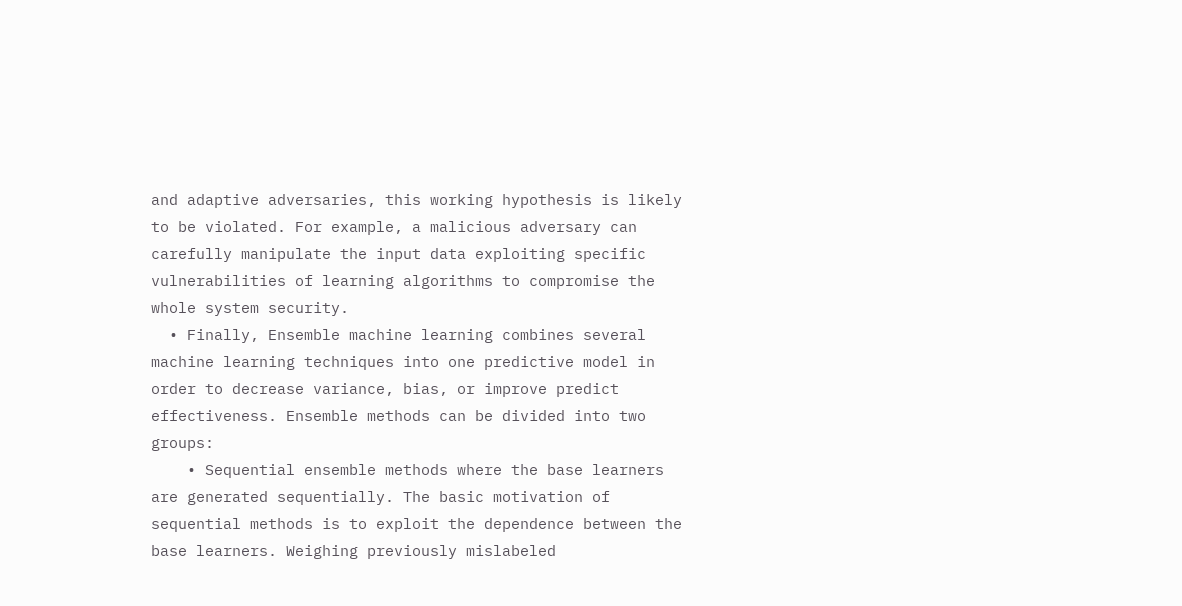and adaptive adversaries, this working hypothesis is likely to be violated. For example, a malicious adversary can carefully manipulate the input data exploiting specific vulnerabilities of learning algorithms to compromise the whole system security.
  • Finally, Ensemble machine learning combines several machine learning techniques into one predictive model in order to decrease variance, bias, or improve predict effectiveness. Ensemble methods can be divided into two groups:
    • Sequential ensemble methods where the base learners are generated sequentially. The basic motivation of sequential methods is to exploit the dependence between the base learners. Weighing previously mislabeled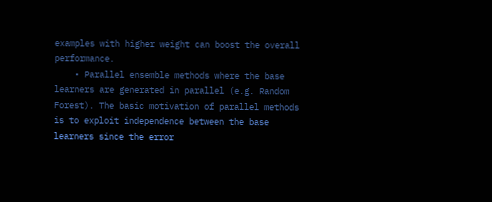examples with higher weight can boost the overall performance.
    • Parallel ensemble methods where the base learners are generated in parallel (e.g. Random Forest). The basic motivation of parallel methods is to exploit independence between the base learners since the error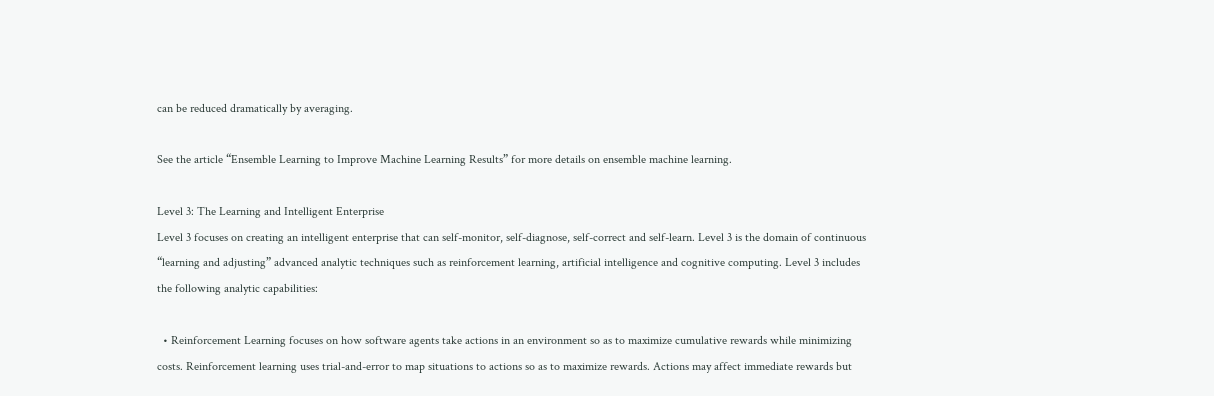can be reduced dramatically by averaging.

See the article “Ensemble Learning to Improve Machine Learning Results” for more details on ensemble machine learning.

Level 3: The Learning and Intelligent Enterprise
Level 3 focuses on creating an intelligent enterprise that can self-monitor, self-diagnose, self-correct and self-learn. Level 3 is the domain of continuous “learning and adjusting” advanced analytic techniques such as reinforcement learning, artificial intelligence and cognitive computing. Level 3 includes the following analytic capabilities:

  • Reinforcement Learning focuses on how software agents take actions in an environment so as to maximize cumulative rewards while minimizing costs. Reinforcement learning uses trial-and-error to map situations to actions so as to maximize rewards. Actions may affect immediate rewards but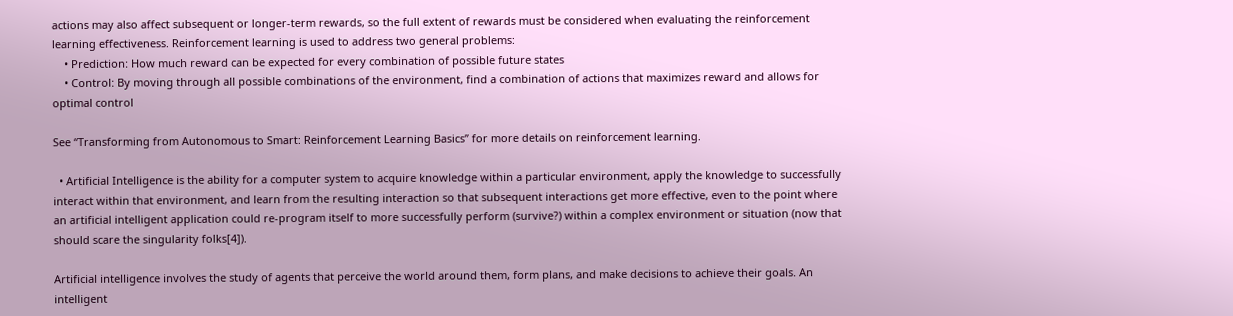actions may also affect subsequent or longer-term rewards, so the full extent of rewards must be considered when evaluating the reinforcement learning effectiveness. Reinforcement learning is used to address two general problems:
    • Prediction: How much reward can be expected for every combination of possible future states
    • Control: By moving through all possible combinations of the environment, find a combination of actions that maximizes reward and allows for optimal control

See “Transforming from Autonomous to Smart: Reinforcement Learning Basics” for more details on reinforcement learning.

  • Artificial Intelligence is the ability for a computer system to acquire knowledge within a particular environment, apply the knowledge to successfully interact within that environment, and learn from the resulting interaction so that subsequent interactions get more effective, even to the point where an artificial intelligent application could re-program itself to more successfully perform (survive?) within a complex environment or situation (now that should scare the singularity folks[4]).

Artificial intelligence involves the study of agents that perceive the world around them, form plans, and make decisions to achieve their goals. An intelligent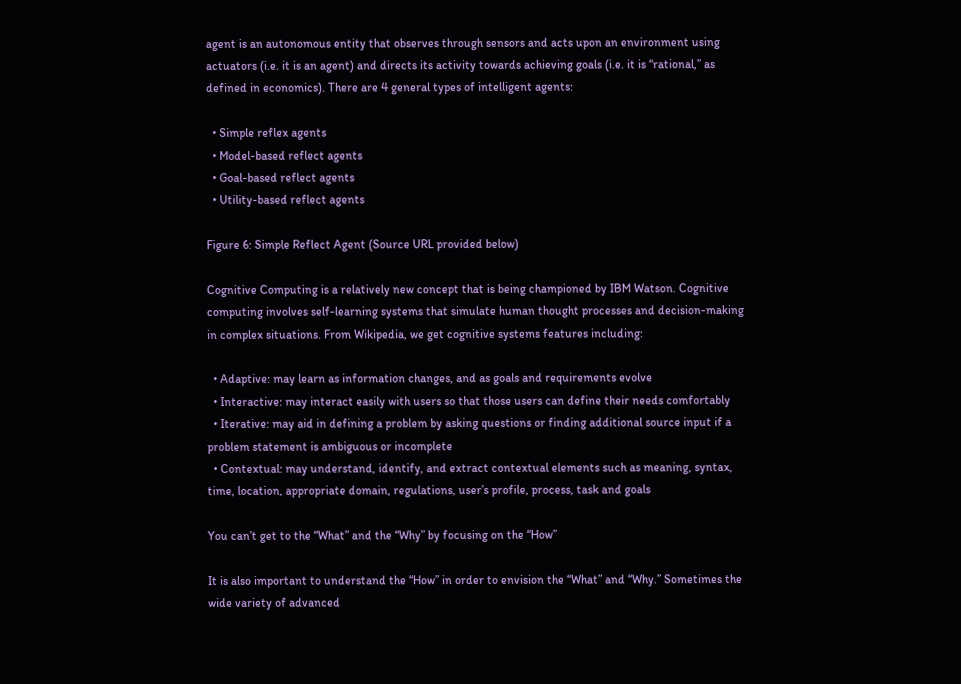agent is an autonomous entity that observes through sensors and acts upon an environment using actuators (i.e. it is an agent) and directs its activity towards achieving goals (i.e. it is “rational,” as defined in economics). There are 4 general types of intelligent agents:

  • Simple reflex agents
  • Model-based reflect agents
  • Goal-based reflect agents
  • Utility-based reflect agents

Figure 6: Simple Reflect Agent (Source URL provided below)

Cognitive Computing is a relatively new concept that is being championed by IBM Watson. Cognitive computing involves self-learning systems that simulate human thought processes and decision-making in complex situations. From Wikipedia, we get cognitive systems features including:

  • Adaptive: may learn as information changes, and as goals and requirements evolve
  • Interactive: may interact easily with users so that those users can define their needs comfortably
  • Iterative: may aid in defining a problem by asking questions or finding additional source input if a problem statement is ambiguous or incomplete
  • Contextual: may understand, identify, and extract contextual elements such as meaning, syntax, time, location, appropriate domain, regulations, user’s profile, process, task and goals

You can’t get to the “What” and the “Why” by focusing on the “How”

It is also important to understand the “How” in order to envision the “What” and “Why.” Sometimes the wide variety of advanced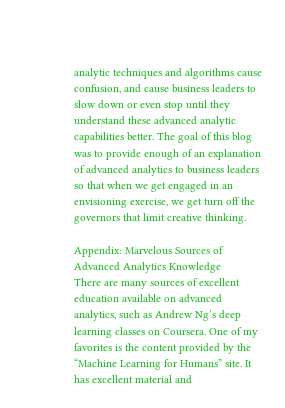analytic techniques and algorithms cause confusion, and cause business leaders to slow down or even stop until they understand these advanced analytic capabilities better. The goal of this blog was to provide enough of an explanation of advanced analytics to business leaders so that when we get engaged in an envisioning exercise, we get turn off the governors that limit creative thinking.

Appendix: Marvelous Sources of Advanced Analytics Knowledge
There are many sources of excellent education available on advanced analytics, such as Andrew Ng’s deep learning classes on Coursera. One of my favorites is the content provided by the “Machine Learning for Humans” site. It has excellent material and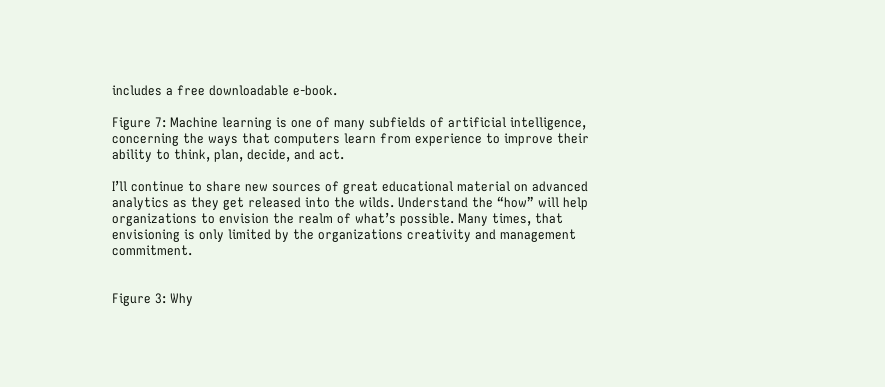includes a free downloadable e-book.

Figure 7: Machine learning is one of many subfields of artificial intelligence, concerning the ways that computers learn from experience to improve their ability to think, plan, decide, and act.

I’ll continue to share new sources of great educational material on advanced analytics as they get released into the wilds. Understand the “how” will help organizations to envision the realm of what’s possible. Many times, that envisioning is only limited by the organizations creativity and management commitment.


Figure 3: Why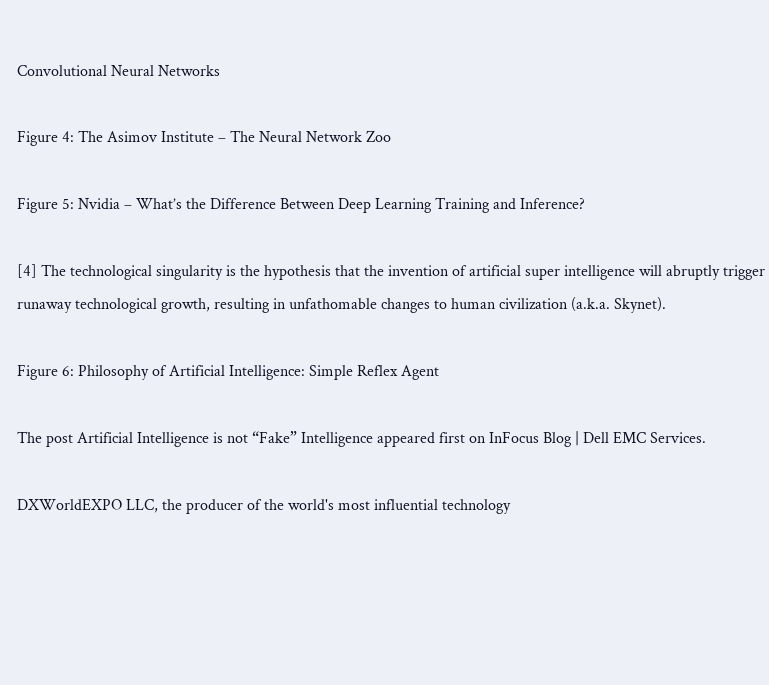Convolutional Neural Networks

Figure 4: The Asimov Institute – The Neural Network Zoo

Figure 5: Nvidia – What’s the Difference Between Deep Learning Training and Inference?

[4] The technological singularity is the hypothesis that the invention of artificial super intelligence will abruptly trigger runaway technological growth, resulting in unfathomable changes to human civilization (a.k.a. Skynet).

Figure 6: Philosophy of Artificial Intelligence: Simple Reflex Agent

The post Artificial Intelligence is not “Fake” Intelligence appeared first on InFocus Blog | Dell EMC Services.

DXWorldEXPO LLC, the producer of the world's most influential technology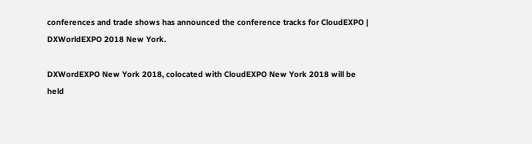conferences and trade shows has announced the conference tracks for CloudEXPO | DXWorldEXPO 2018 New York.

DXWordEXPO New York 2018, colocated with CloudEXPO New York 2018 will be held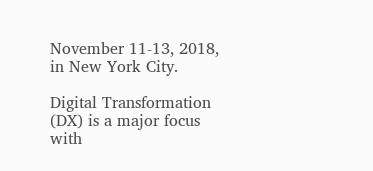November 11-13, 2018, in New York City.

Digital Transformation (DX) is a major focus with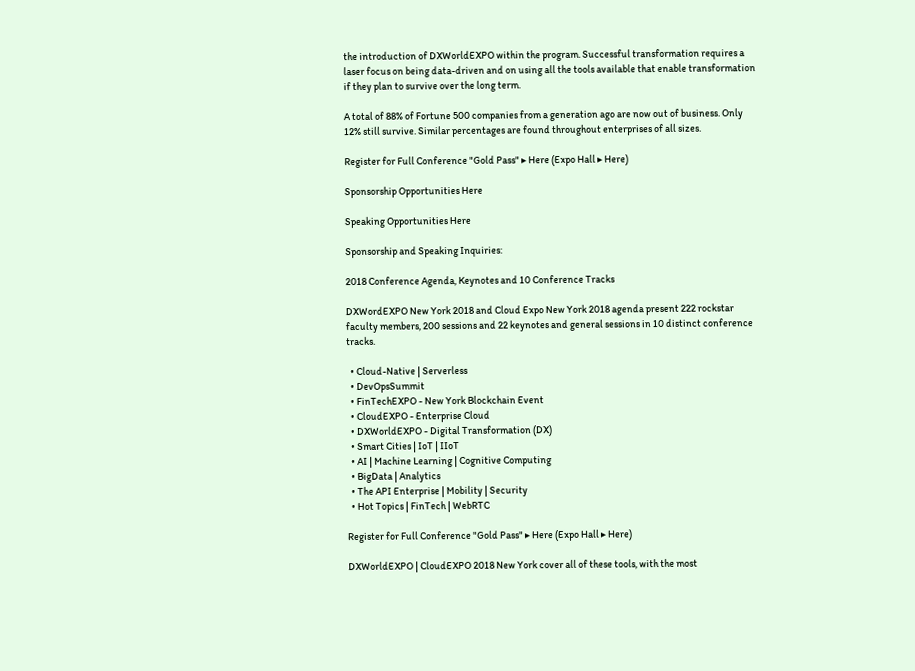the introduction of DXWorldEXPO within the program. Successful transformation requires a laser focus on being data-driven and on using all the tools available that enable transformation if they plan to survive over the long term.

A total of 88% of Fortune 500 companies from a generation ago are now out of business. Only 12% still survive. Similar percentages are found throughout enterprises of all sizes.

Register for Full Conference "Gold Pass" ▸ Here (Expo Hall ▸ Here)

Sponsorship Opportunities Here

Speaking Opportunities Here

Sponsorship and Speaking Inquiries:

2018 Conference Agenda, Keynotes and 10 Conference Tracks

DXWordEXPO New York 2018 and Cloud Expo New York 2018 agenda present 222 rockstar faculty members, 200 sessions and 22 keynotes and general sessions in 10 distinct conference tracks.

  • Cloud-Native | Serverless
  • DevOpsSummit
  • FinTechEXPO - New York Blockchain Event
  • CloudEXPO - Enterprise Cloud
  • DXWorldEXPO - Digital Transformation (DX)
  • Smart Cities | IoT | IIoT
  • AI | Machine Learning | Cognitive Computing
  • BigData | Analytics
  • The API Enterprise | Mobility | Security
  • Hot Topics | FinTech | WebRTC

Register for Full Conference "Gold Pass" ▸ Here (Expo Hall ▸ Here)

DXWorldEXPO | CloudEXPO 2018 New York cover all of these tools, with the most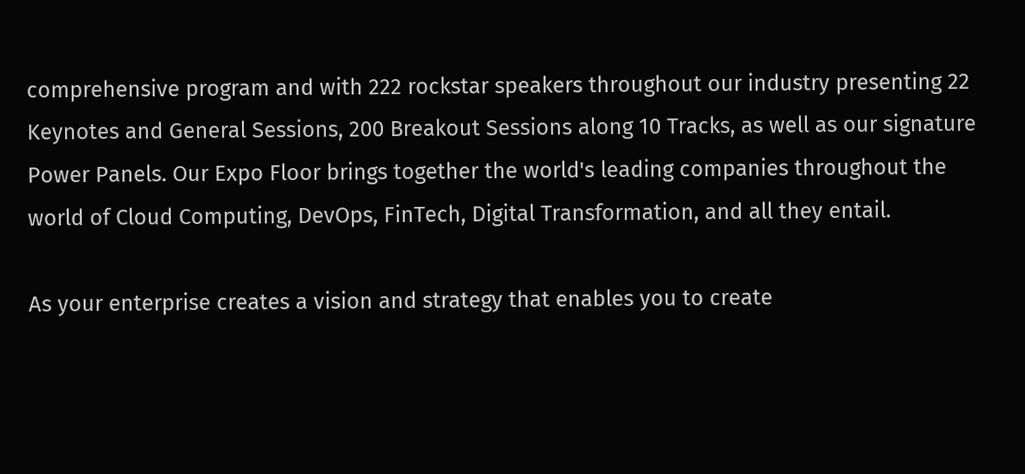comprehensive program and with 222 rockstar speakers throughout our industry presenting 22 Keynotes and General Sessions, 200 Breakout Sessions along 10 Tracks, as well as our signature Power Panels. Our Expo Floor brings together the world's leading companies throughout the world of Cloud Computing, DevOps, FinTech, Digital Transformation, and all they entail.

As your enterprise creates a vision and strategy that enables you to create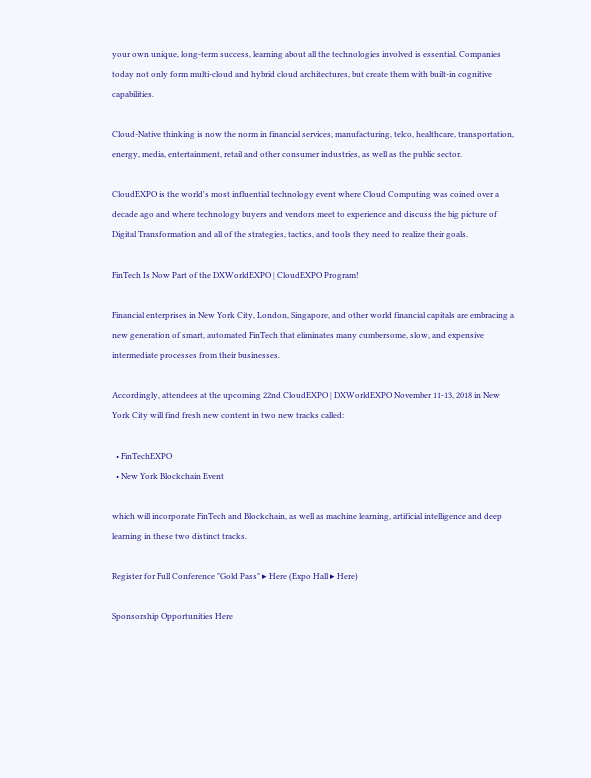your own unique, long-term success, learning about all the technologies involved is essential. Companies today not only form multi-cloud and hybrid cloud architectures, but create them with built-in cognitive capabilities.

Cloud-Native thinking is now the norm in financial services, manufacturing, telco, healthcare, transportation, energy, media, entertainment, retail and other consumer industries, as well as the public sector.

CloudEXPO is the world's most influential technology event where Cloud Computing was coined over a decade ago and where technology buyers and vendors meet to experience and discuss the big picture of Digital Transformation and all of the strategies, tactics, and tools they need to realize their goals.

FinTech Is Now Part of the DXWorldEXPO | CloudEXPO Program!

Financial enterprises in New York City, London, Singapore, and other world financial capitals are embracing a new generation of smart, automated FinTech that eliminates many cumbersome, slow, and expensive intermediate processes from their businesses.

Accordingly, attendees at the upcoming 22nd CloudEXPO | DXWorldEXPO November 11-13, 2018 in New York City will find fresh new content in two new tracks called:

  • FinTechEXPO
  • New York Blockchain Event

which will incorporate FinTech and Blockchain, as well as machine learning, artificial intelligence and deep learning in these two distinct tracks.

Register for Full Conference "Gold Pass" ▸ Here (Expo Hall ▸ Here)

Sponsorship Opportunities Here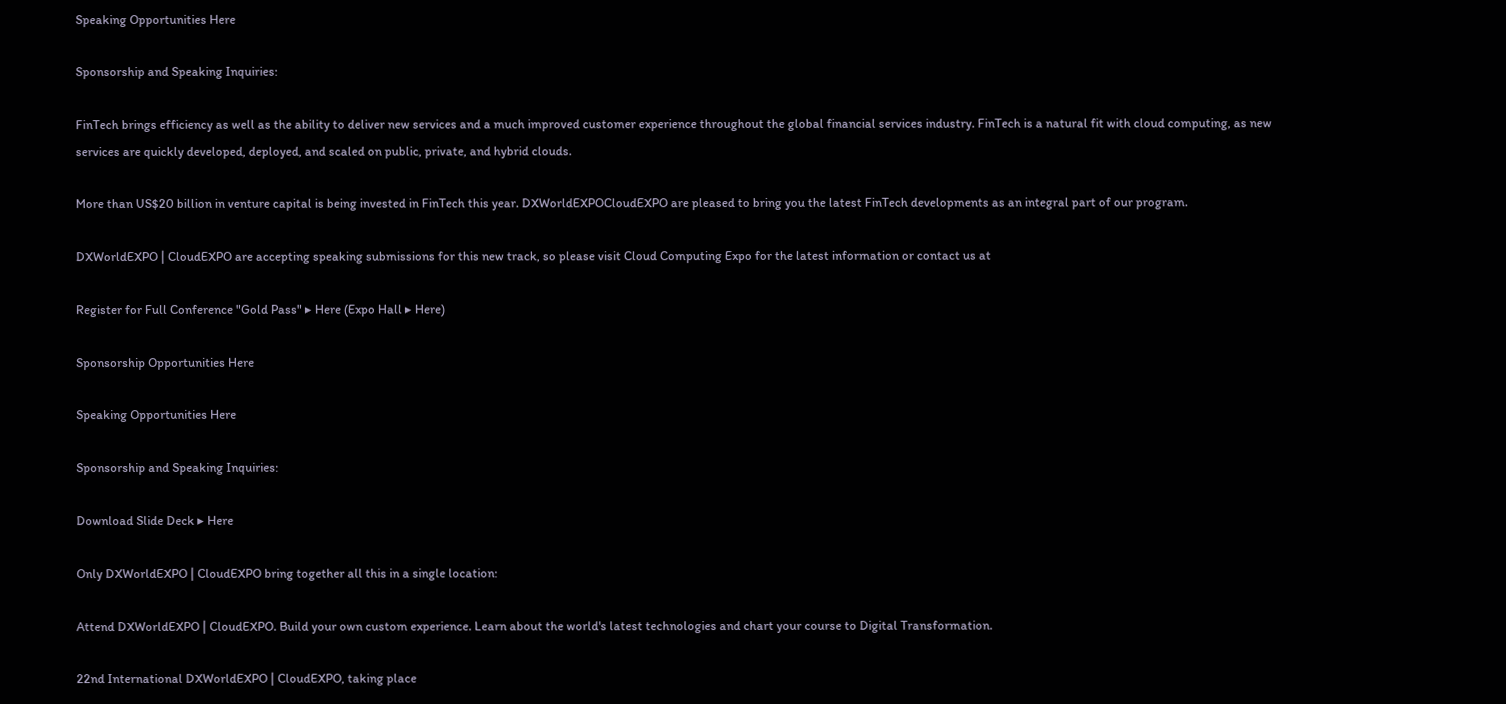Speaking Opportunities Here

Sponsorship and Speaking Inquiries:

FinTech brings efficiency as well as the ability to deliver new services and a much improved customer experience throughout the global financial services industry. FinTech is a natural fit with cloud computing, as new services are quickly developed, deployed, and scaled on public, private, and hybrid clouds.

More than US$20 billion in venture capital is being invested in FinTech this year. DXWorldEXPOCloudEXPO are pleased to bring you the latest FinTech developments as an integral part of our program.

DXWorldEXPO | CloudEXPO are accepting speaking submissions for this new track, so please visit Cloud Computing Expo for the latest information or contact us at

Register for Full Conference "Gold Pass" ▸ Here (Expo Hall ▸ Here)

Sponsorship Opportunities Here

Speaking Opportunities Here

Sponsorship and Speaking Inquiries:

Download Slide Deck ▸ Here

Only DXWorldEXPO | CloudEXPO bring together all this in a single location:

Attend DXWorldEXPO | CloudEXPO. Build your own custom experience. Learn about the world's latest technologies and chart your course to Digital Transformation.

22nd International DXWorldEXPO | CloudEXPO, taking place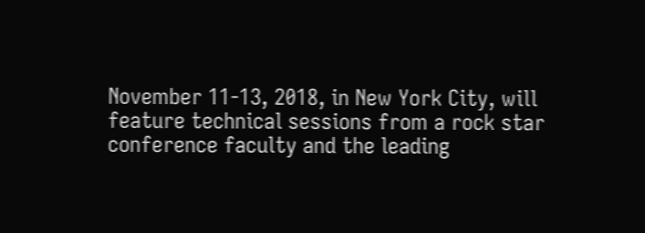November 11-13, 2018, in New York City, will feature technical sessions from a rock star conference faculty and the leading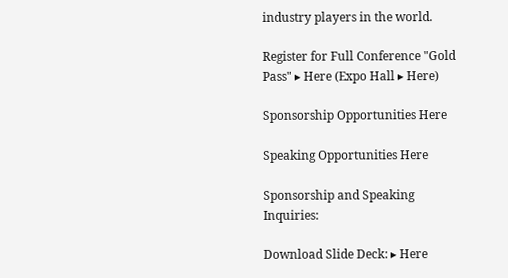industry players in the world.

Register for Full Conference "Gold Pass" ▸ Here (Expo Hall ▸ Here)

Sponsorship Opportunities Here

Speaking Opportunities Here

Sponsorship and Speaking Inquiries:

Download Slide Deck: ▸ Here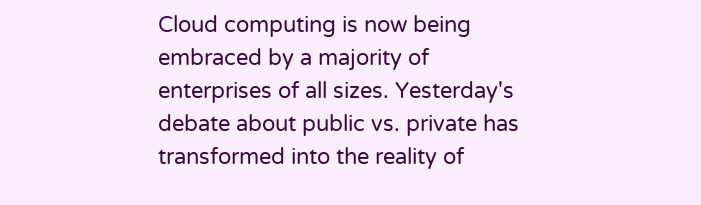Cloud computing is now being embraced by a majority of enterprises of all sizes. Yesterday's debate about public vs. private has transformed into the reality of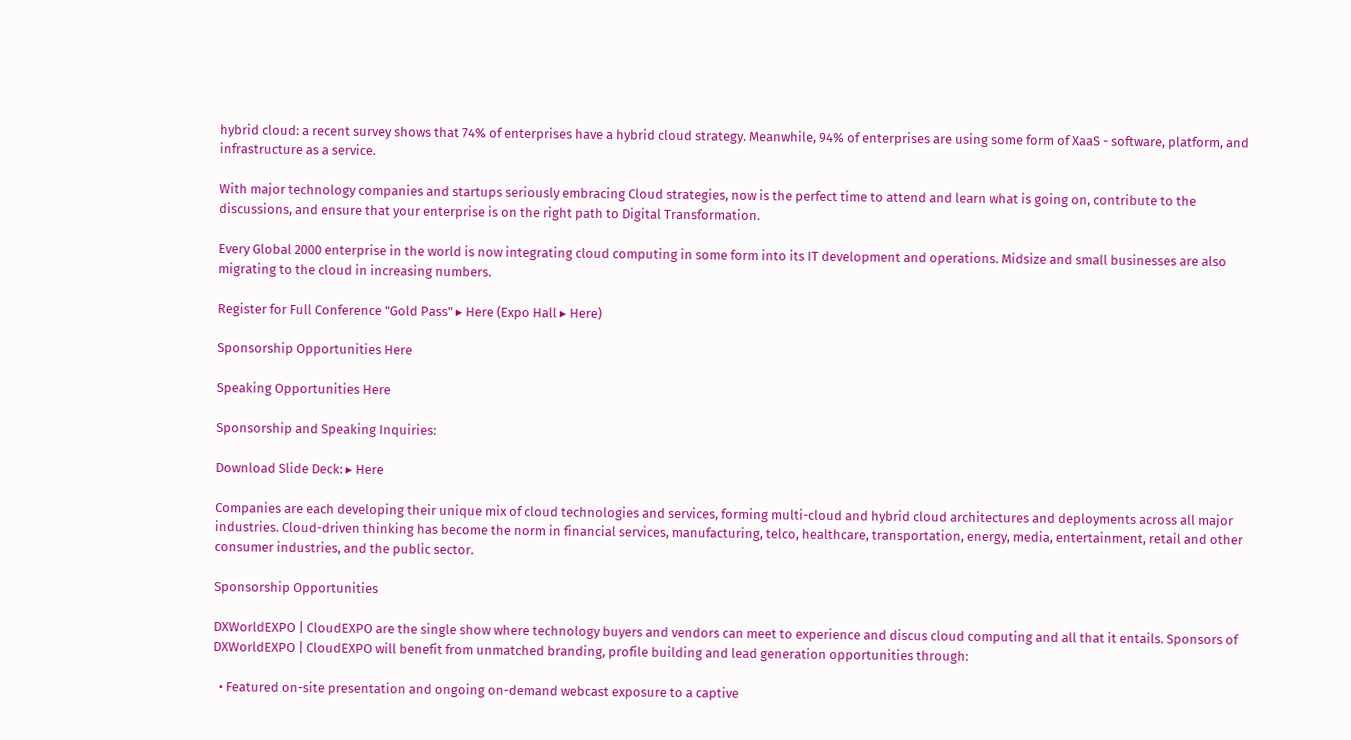hybrid cloud: a recent survey shows that 74% of enterprises have a hybrid cloud strategy. Meanwhile, 94% of enterprises are using some form of XaaS - software, platform, and infrastructure as a service.

With major technology companies and startups seriously embracing Cloud strategies, now is the perfect time to attend and learn what is going on, contribute to the discussions, and ensure that your enterprise is on the right path to Digital Transformation.

Every Global 2000 enterprise in the world is now integrating cloud computing in some form into its IT development and operations. Midsize and small businesses are also migrating to the cloud in increasing numbers.

Register for Full Conference "Gold Pass" ▸ Here (Expo Hall ▸ Here)

Sponsorship Opportunities Here

Speaking Opportunities Here

Sponsorship and Speaking Inquiries:

Download Slide Deck: ▸ Here

Companies are each developing their unique mix of cloud technologies and services, forming multi-cloud and hybrid cloud architectures and deployments across all major industries. Cloud-driven thinking has become the norm in financial services, manufacturing, telco, healthcare, transportation, energy, media, entertainment, retail and other consumer industries, and the public sector.

Sponsorship Opportunities

DXWorldEXPO | CloudEXPO are the single show where technology buyers and vendors can meet to experience and discus cloud computing and all that it entails. Sponsors of DXWorldEXPO | CloudEXPO will benefit from unmatched branding, profile building and lead generation opportunities through:

  • Featured on-site presentation and ongoing on-demand webcast exposure to a captive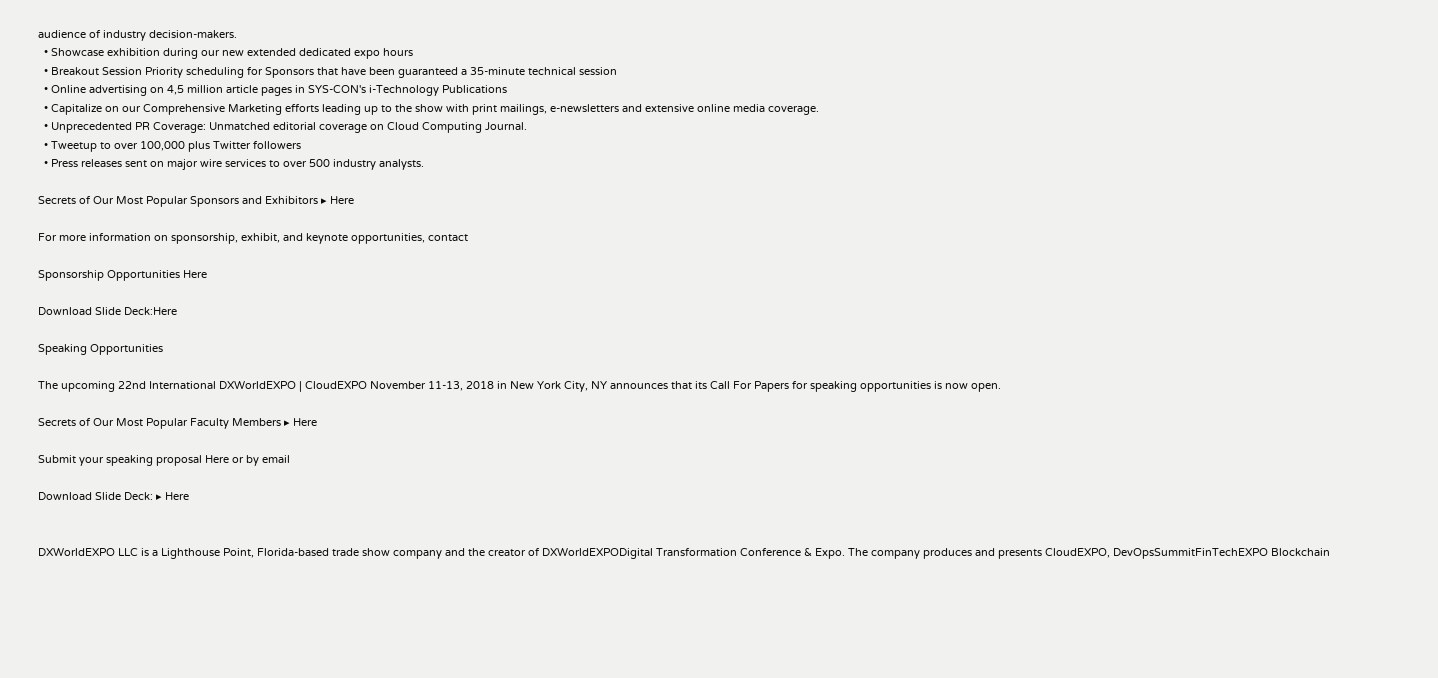audience of industry decision-makers.
  • Showcase exhibition during our new extended dedicated expo hours
  • Breakout Session Priority scheduling for Sponsors that have been guaranteed a 35-minute technical session
  • Online advertising on 4,5 million article pages in SYS-CON's i-Technology Publications
  • Capitalize on our Comprehensive Marketing efforts leading up to the show with print mailings, e-newsletters and extensive online media coverage.
  • Unprecedented PR Coverage: Unmatched editorial coverage on Cloud Computing Journal.
  • Tweetup to over 100,000 plus Twitter followers
  • Press releases sent on major wire services to over 500 industry analysts.

Secrets of Our Most Popular Sponsors and Exhibitors ▸ Here

For more information on sponsorship, exhibit, and keynote opportunities, contact

Sponsorship Opportunities Here

Download Slide Deck:Here

Speaking Opportunities

The upcoming 22nd International DXWorldEXPO | CloudEXPO November 11-13, 2018 in New York City, NY announces that its Call For Papers for speaking opportunities is now open.

Secrets of Our Most Popular Faculty Members ▸ Here

Submit your speaking proposal Here or by email

Download Slide Deck: ▸ Here


DXWorldEXPO LLC is a Lighthouse Point, Florida-based trade show company and the creator of DXWorldEXPODigital Transformation Conference & Expo. The company produces and presents CloudEXPO, DevOpsSummitFinTechEXPO Blockchain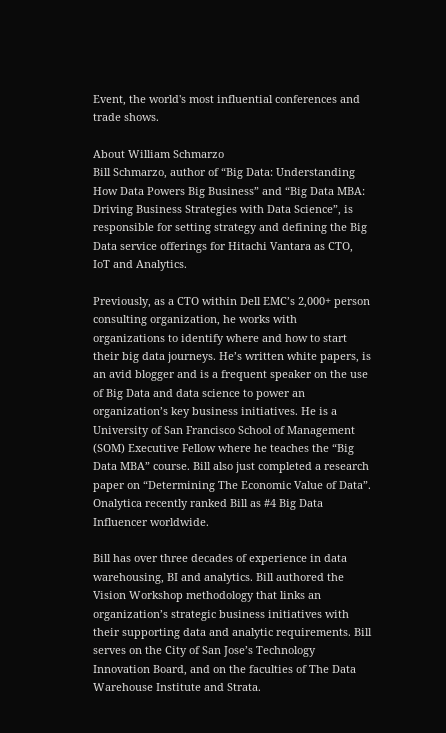Event, the world's most influential conferences and trade shows.

About William Schmarzo
Bill Schmarzo, author of “Big Data: Understanding How Data Powers Big Business” and “Big Data MBA: Driving Business Strategies with Data Science”, is responsible for setting strategy and defining the Big Data service offerings for Hitachi Vantara as CTO, IoT and Analytics.

Previously, as a CTO within Dell EMC’s 2,000+ person consulting organization, he works with organizations to identify where and how to start their big data journeys. He’s written white papers, is an avid blogger and is a frequent speaker on the use of Big Data and data science to power an organization’s key business initiatives. He is a University of San Francisco School of Management (SOM) Executive Fellow where he teaches the “Big Data MBA” course. Bill also just completed a research paper on “Determining The Economic Value of Data”. Onalytica recently ranked Bill as #4 Big Data Influencer worldwide.

Bill has over three decades of experience in data warehousing, BI and analytics. Bill authored the Vision Workshop methodology that links an organization’s strategic business initiatives with their supporting data and analytic requirements. Bill serves on the City of San Jose’s Technology Innovation Board, and on the faculties of The Data Warehouse Institute and Strata.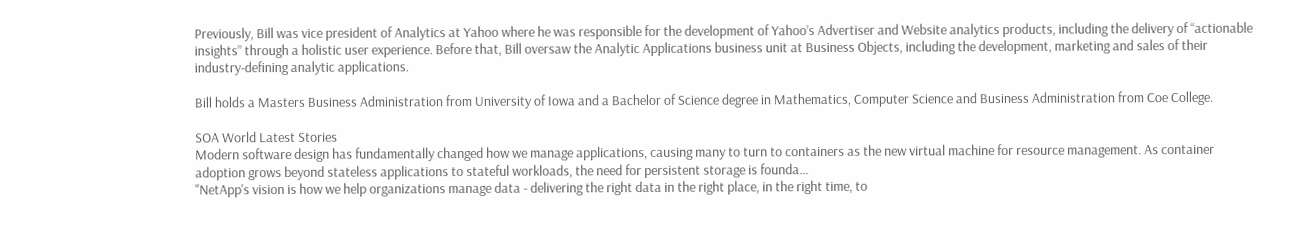Previously, Bill was vice president of Analytics at Yahoo where he was responsible for the development of Yahoo’s Advertiser and Website analytics products, including the delivery of “actionable insights” through a holistic user experience. Before that, Bill oversaw the Analytic Applications business unit at Business Objects, including the development, marketing and sales of their industry-defining analytic applications.

Bill holds a Masters Business Administration from University of Iowa and a Bachelor of Science degree in Mathematics, Computer Science and Business Administration from Coe College.

SOA World Latest Stories
Modern software design has fundamentally changed how we manage applications, causing many to turn to containers as the new virtual machine for resource management. As container adoption grows beyond stateless applications to stateful workloads, the need for persistent storage is founda...
"NetApp's vision is how we help organizations manage data - delivering the right data in the right place, in the right time, to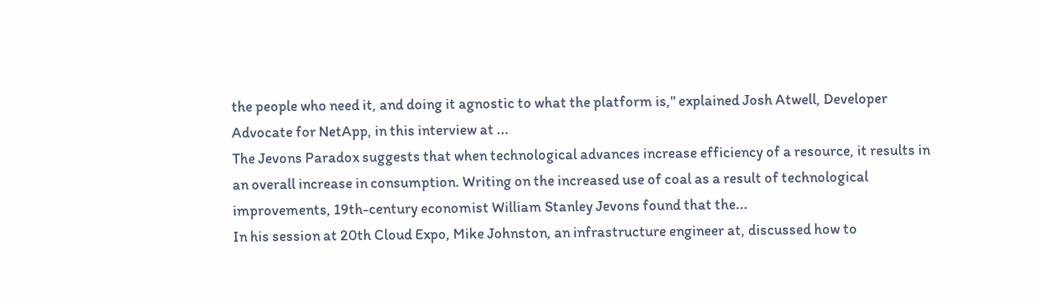the people who need it, and doing it agnostic to what the platform is," explained Josh Atwell, Developer Advocate for NetApp, in this interview at ...
The Jevons Paradox suggests that when technological advances increase efficiency of a resource, it results in an overall increase in consumption. Writing on the increased use of coal as a result of technological improvements, 19th-century economist William Stanley Jevons found that the...
In his session at 20th Cloud Expo, Mike Johnston, an infrastructure engineer at, discussed how to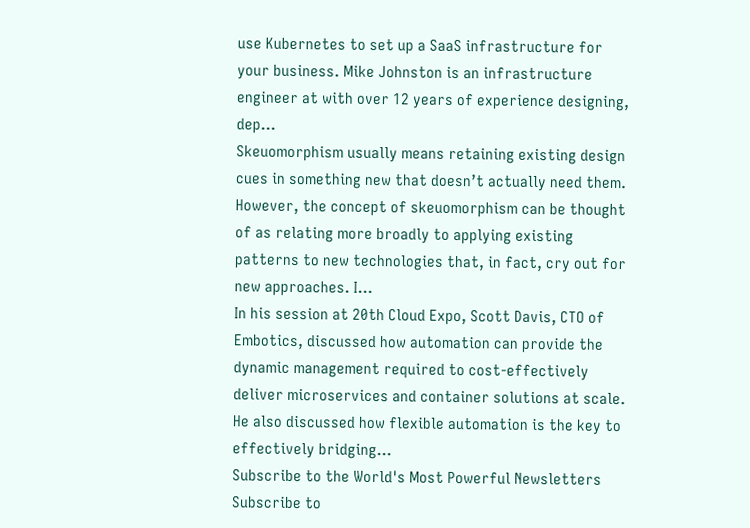use Kubernetes to set up a SaaS infrastructure for your business. Mike Johnston is an infrastructure engineer at with over 12 years of experience designing, dep...
Skeuomorphism usually means retaining existing design cues in something new that doesn’t actually need them. However, the concept of skeuomorphism can be thought of as relating more broadly to applying existing patterns to new technologies that, in fact, cry out for new approaches. I...
In his session at 20th Cloud Expo, Scott Davis, CTO of Embotics, discussed how automation can provide the dynamic management required to cost-effectively deliver microservices and container solutions at scale. He also discussed how flexible automation is the key to effectively bridging...
Subscribe to the World's Most Powerful Newsletters
Subscribe to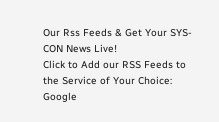Our Rss Feeds & Get Your SYS-CON News Live!
Click to Add our RSS Feeds to the Service of Your Choice:
Google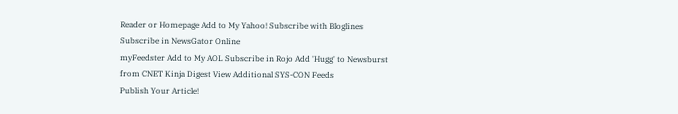Reader or Homepage Add to My Yahoo! Subscribe with Bloglines Subscribe in NewsGator Online
myFeedster Add to My AOL Subscribe in Rojo Add 'Hugg' to Newsburst from CNET Kinja Digest View Additional SYS-CON Feeds
Publish Your Article!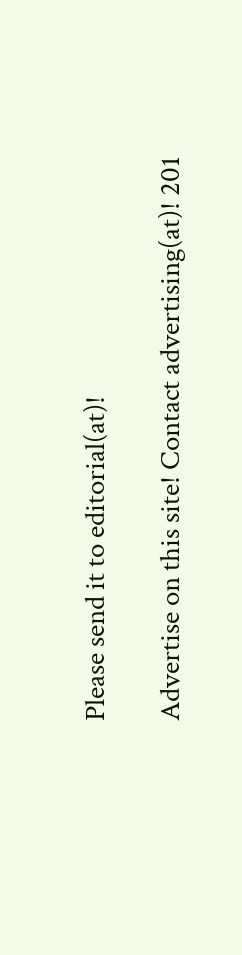Please send it to editorial(at)!

Advertise on this site! Contact advertising(at)! 201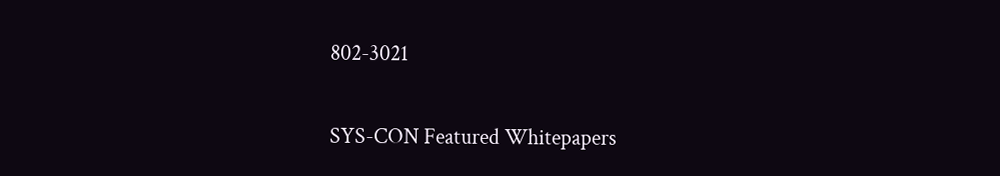802-3021

SYS-CON Featured Whitepapers